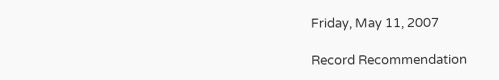Friday, May 11, 2007

Record Recommendation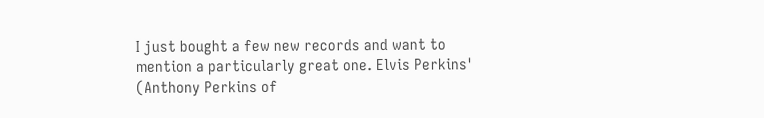I just bought a few new records and want to mention a particularly great one. Elvis Perkins' (Anthony Perkins of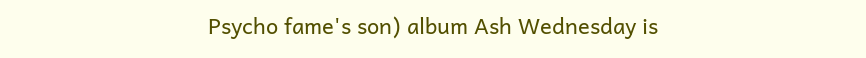Psycho fame's son) album Ash Wednesday is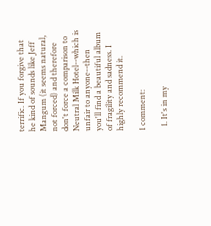terrific. If you forgive that he kind of sounds like Jeff Mangum (it seems natural, not forced) and therefore don't force a comparison to Neutral Milk Hotel--which is unfair to anyone--then you'll find a beautiful album of fragility and sadness. I highly recommend it.

1 comment:

  1. It's in my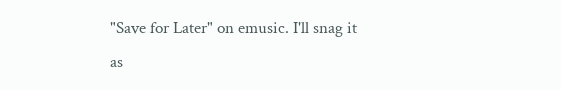"Save for Later" on emusic. I'll snag it as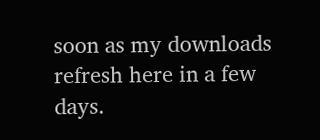soon as my downloads refresh here in a few days.